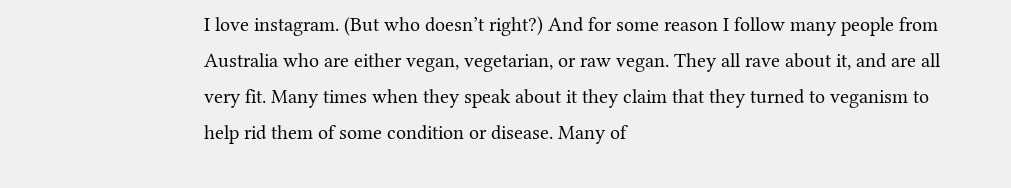I love instagram. (But who doesn’t right?) And for some reason I follow many people from Australia who are either vegan, vegetarian, or raw vegan. They all rave about it, and are all very fit. Many times when they speak about it they claim that they turned to veganism to help rid them of some condition or disease. Many of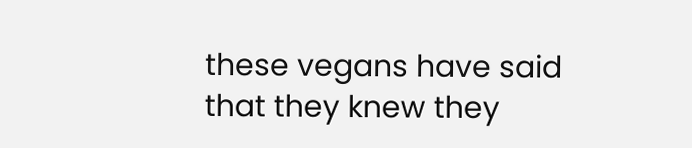these vegans have said that they knew they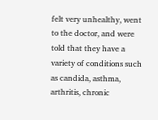felt very unhealthy, went to the doctor, and were told that they have a variety of conditions such as candida, asthma, arthritis, chronic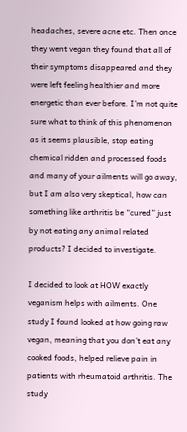headaches, severe acne etc. Then once they went vegan they found that all of their symptoms disappeared and they were left feeling healthier and more energetic than ever before. I’m not quite sure what to think of this phenomenon as it seems plausible, stop eating chemical ridden and processed foods and many of your ailments will go away, but I am also very skeptical, how can something like arthritis be “cured” just by not eating any animal related products? I decided to investigate.

I decided to look at HOW exactly veganism helps with ailments. One study I found looked at how going raw vegan, meaning that you don’t eat any cooked foods, helped relieve pain in patients with rheumatoid arthritis. The study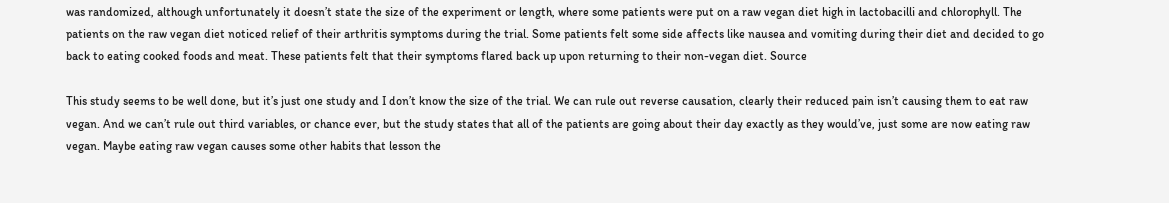was randomized, although unfortunately it doesn’t state the size of the experiment or length, where some patients were put on a raw vegan diet high in lactobacilli and chlorophyll. The patients on the raw vegan diet noticed relief of their arthritis symptoms during the trial. Some patients felt some side affects like nausea and vomiting during their diet and decided to go back to eating cooked foods and meat. These patients felt that their symptoms flared back up upon returning to their non-vegan diet. Source

This study seems to be well done, but it’s just one study and I don’t know the size of the trial. We can rule out reverse causation, clearly their reduced pain isn’t causing them to eat raw vegan. And we can’t rule out third variables, or chance ever, but the study states that all of the patients are going about their day exactly as they would’ve, just some are now eating raw vegan. Maybe eating raw vegan causes some other habits that lesson the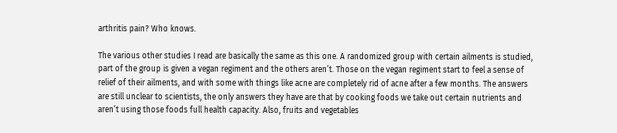arthritis pain? Who knows.

The various other studies I read are basically the same as this one. A randomized group with certain ailments is studied, part of the group is given a vegan regiment and the others aren’t. Those on the vegan regiment start to feel a sense of relief of their ailments, and with some with things like acne are completely rid of acne after a few months. The answers are still unclear to scientists, the only answers they have are that by cooking foods we take out certain nutrients and aren’t using those foods full health capacity. Also, fruits and vegetables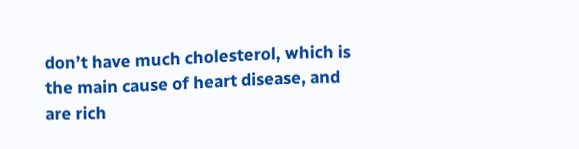don’t have much cholesterol, which is the main cause of heart disease, and are rich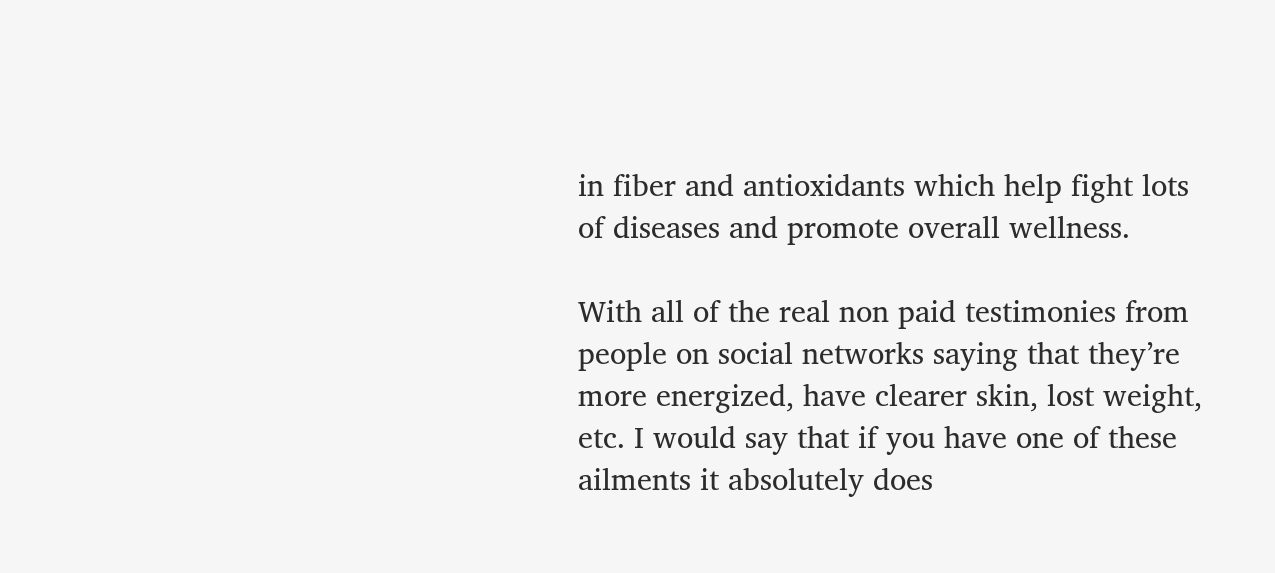in fiber and antioxidants which help fight lots of diseases and promote overall wellness.

With all of the real non paid testimonies from people on social networks saying that they’re more energized, have clearer skin, lost weight, etc. I would say that if you have one of these ailments it absolutely does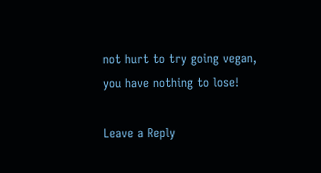not hurt to try going vegan, you have nothing to lose!

Leave a Reply